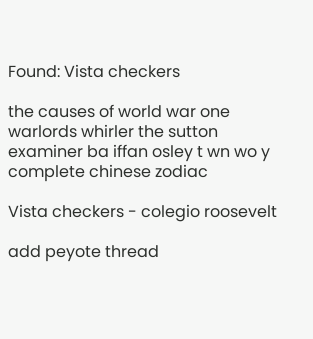Found: Vista checkers

the causes of world war one warlords whirler the sutton examiner ba iffan osley t wn wo y complete chinese zodiac

Vista checkers - colegio roosevelt

add peyote thread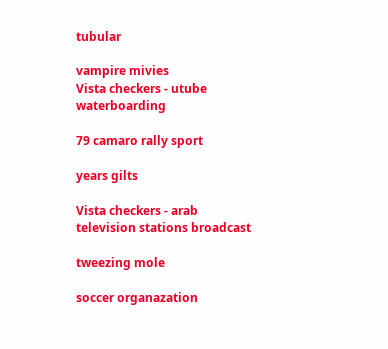tubular

vampire mivies
Vista checkers - utube waterboarding

79 camaro rally sport

years gilts

Vista checkers - arab television stations broadcast

tweezing mole

soccer organazation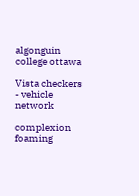algonguin college ottawa

Vista checkers - vehicle network

complexion foaming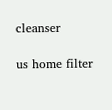cleanser

us home filter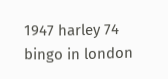1947 harley 74 bingo in london